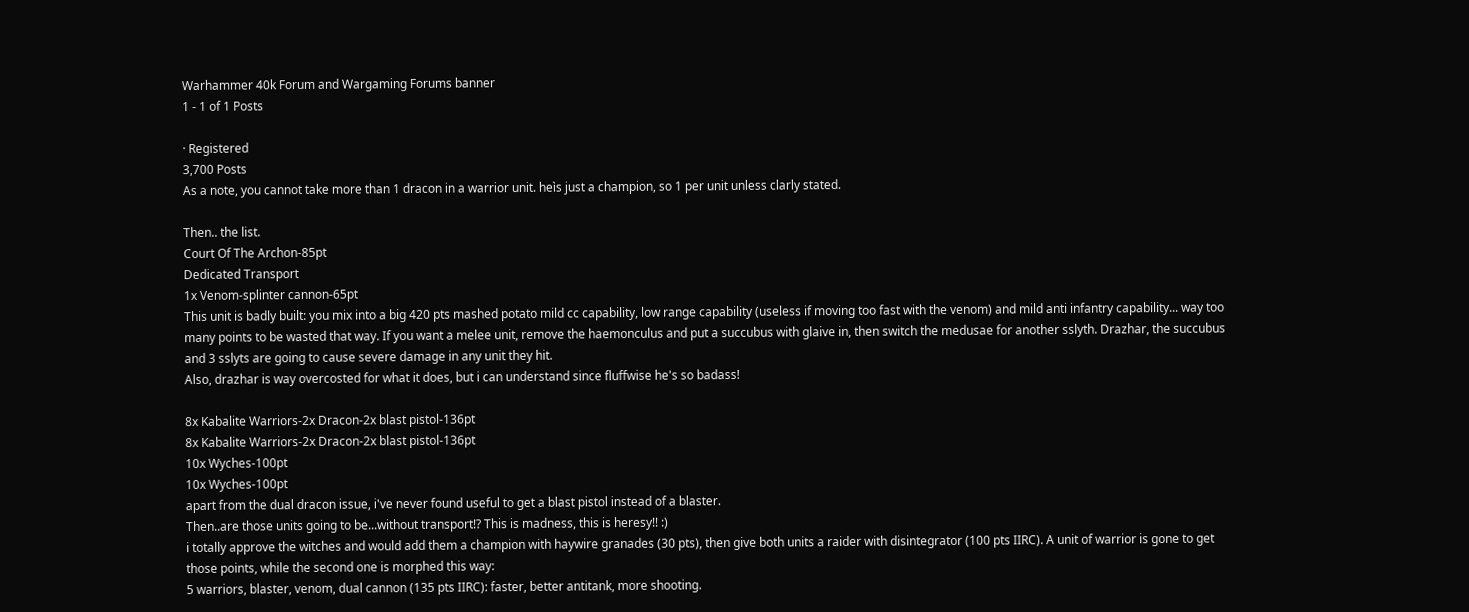Warhammer 40k Forum and Wargaming Forums banner
1 - 1 of 1 Posts

· Registered
3,700 Posts
As a note, you cannot take more than 1 dracon in a warrior unit. heìs just a champion, so 1 per unit unless clarly stated.

Then.. the list.
Court Of The Archon-85pt
Dedicated Transport
1x Venom-splinter cannon-65pt
This unit is badly built: you mix into a big 420 pts mashed potato mild cc capability, low range capability (useless if moving too fast with the venom) and mild anti infantry capability... way too many points to be wasted that way. If you want a melee unit, remove the haemonculus and put a succubus with glaive in, then switch the medusae for another sslyth. Drazhar, the succubus and 3 sslyts are going to cause severe damage in any unit they hit.
Also, drazhar is way overcosted for what it does, but i can understand since fluffwise he's so badass!

8x Kabalite Warriors-2x Dracon-2x blast pistol-136pt
8x Kabalite Warriors-2x Dracon-2x blast pistol-136pt
10x Wyches-100pt
10x Wyches-100pt
apart from the dual dracon issue, i've never found useful to get a blast pistol instead of a blaster.
Then..are those units going to be...without transport!? This is madness, this is heresy!! :)
i totally approve the witches and would add them a champion with haywire granades (30 pts), then give both units a raider with disintegrator (100 pts IIRC). A unit of warrior is gone to get those points, while the second one is morphed this way:
5 warriors, blaster, venom, dual cannon (135 pts IIRC): faster, better antitank, more shooting.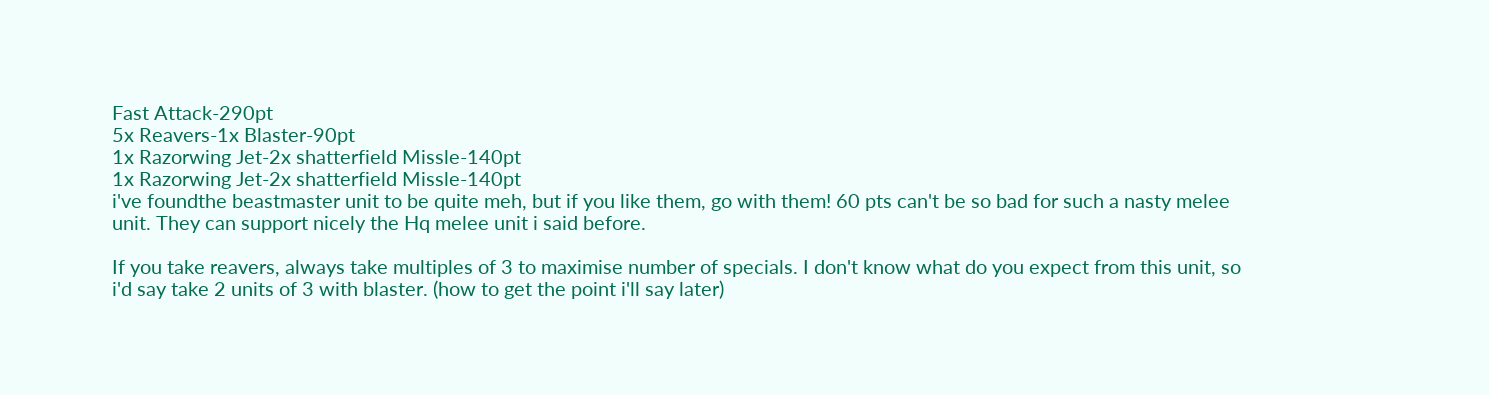Fast Attack-290pt
5x Reavers-1x Blaster-90pt
1x Razorwing Jet-2x shatterfield Missle-140pt
1x Razorwing Jet-2x shatterfield Missle-140pt
i've foundthe beastmaster unit to be quite meh, but if you like them, go with them! 60 pts can't be so bad for such a nasty melee unit. They can support nicely the Hq melee unit i said before.

If you take reavers, always take multiples of 3 to maximise number of specials. I don't know what do you expect from this unit, so i'd say take 2 units of 3 with blaster. (how to get the point i'll say later)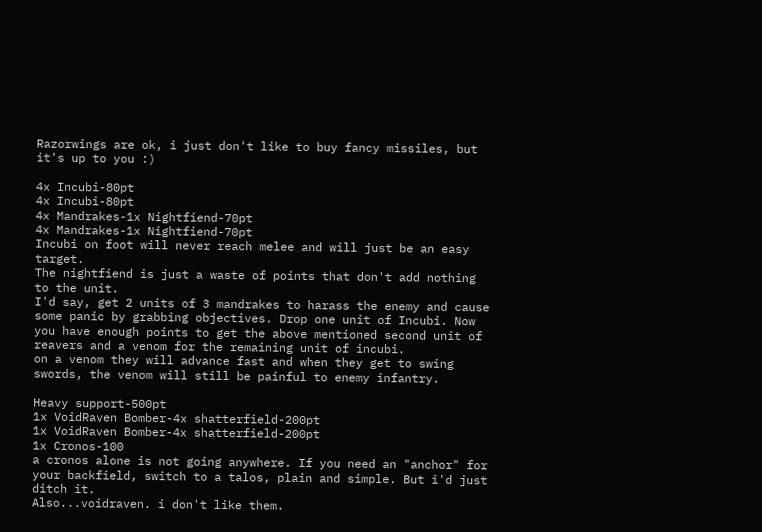Razorwings are ok, i just don't like to buy fancy missiles, but it's up to you :)

4x Incubi-80pt
4x Incubi-80pt
4x Mandrakes-1x Nightfiend-70pt
4x Mandrakes-1x Nightfiend-70pt
Incubi on foot will never reach melee and will just be an easy target.
The nightfiend is just a waste of points that don't add nothing to the unit.
I'd say, get 2 units of 3 mandrakes to harass the enemy and cause some panic by grabbing objectives. Drop one unit of Incubi. Now you have enough points to get the above mentioned second unit of reavers and a venom for the remaining unit of incubi.
on a venom they will advance fast and when they get to swing swords, the venom will still be painful to enemy infantry.

Heavy support-500pt
1x VoidRaven Bomber-4x shatterfield-200pt
1x VoidRaven Bomber-4x shatterfield-200pt
1x Cronos-100
a cronos alone is not going anywhere. If you need an "anchor" for your backfield, switch to a talos, plain and simple. But i'd just ditch it.
Also...voidraven. i don't like them.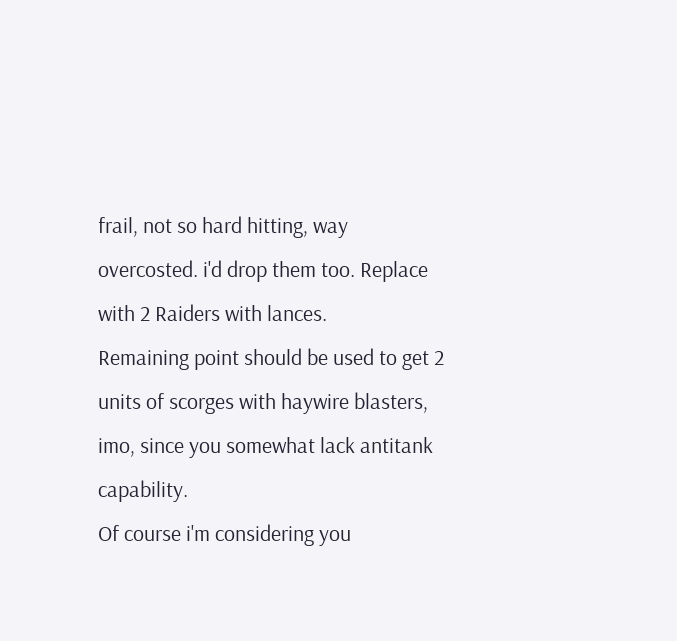frail, not so hard hitting, way overcosted. i'd drop them too. Replace with 2 Raiders with lances.
Remaining point should be used to get 2 units of scorges with haywire blasters, imo, since you somewhat lack antitank capability.
Of course i'm considering you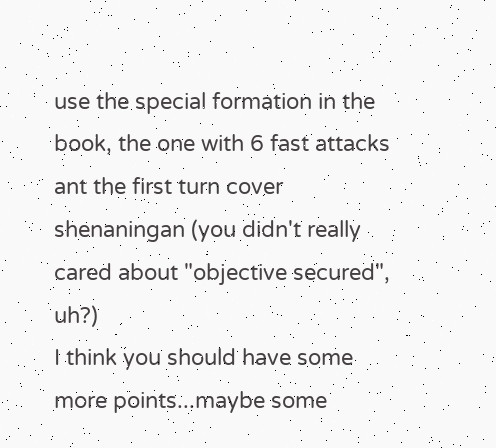use the special formation in the book, the one with 6 fast attacks ant the first turn cover shenaningan (you didn't really cared about "objective secured", uh?)
I think you should have some more points...maybe some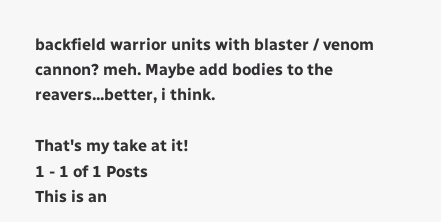backfield warrior units with blaster / venom cannon? meh. Maybe add bodies to the reavers...better, i think.

That's my take at it!
1 - 1 of 1 Posts
This is an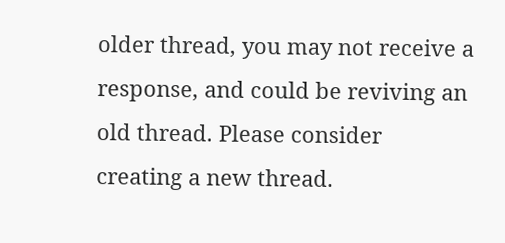older thread, you may not receive a response, and could be reviving an old thread. Please consider creating a new thread.